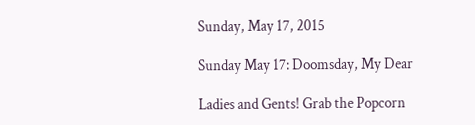Sunday, May 17, 2015

Sunday May 17: Doomsday, My Dear

Ladies and Gents! Grab the Popcorn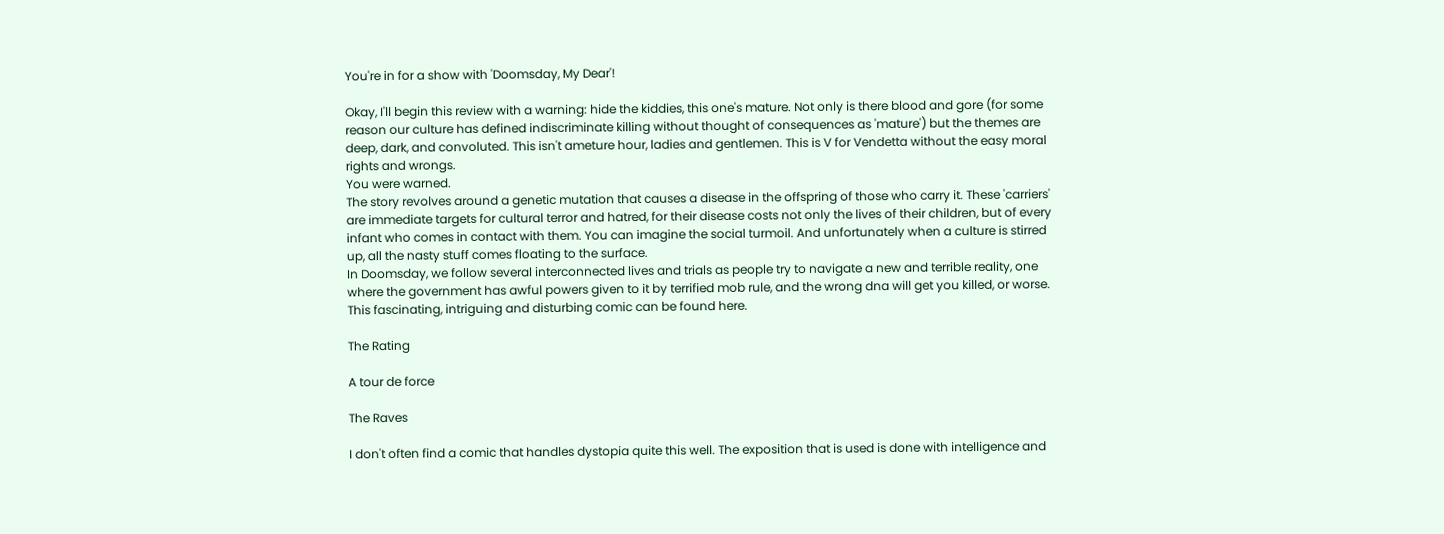You're in for a show with 'Doomsday, My Dear'!

Okay, I'll begin this review with a warning: hide the kiddies, this one's mature. Not only is there blood and gore (for some reason our culture has defined indiscriminate killing without thought of consequences as 'mature') but the themes are deep, dark, and convoluted. This isn't ameture hour, ladies and gentlemen. This is V for Vendetta without the easy moral rights and wrongs.
You were warned.
The story revolves around a genetic mutation that causes a disease in the offspring of those who carry it. These 'carriers' are immediate targets for cultural terror and hatred, for their disease costs not only the lives of their children, but of every infant who comes in contact with them. You can imagine the social turmoil. And unfortunately when a culture is stirred up, all the nasty stuff comes floating to the surface.
In Doomsday, we follow several interconnected lives and trials as people try to navigate a new and terrible reality, one where the government has awful powers given to it by terrified mob rule, and the wrong dna will get you killed, or worse.
This fascinating, intriguing and disturbing comic can be found here.

The Rating

A tour de force

The Raves

I don't often find a comic that handles dystopia quite this well. The exposition that is used is done with intelligence and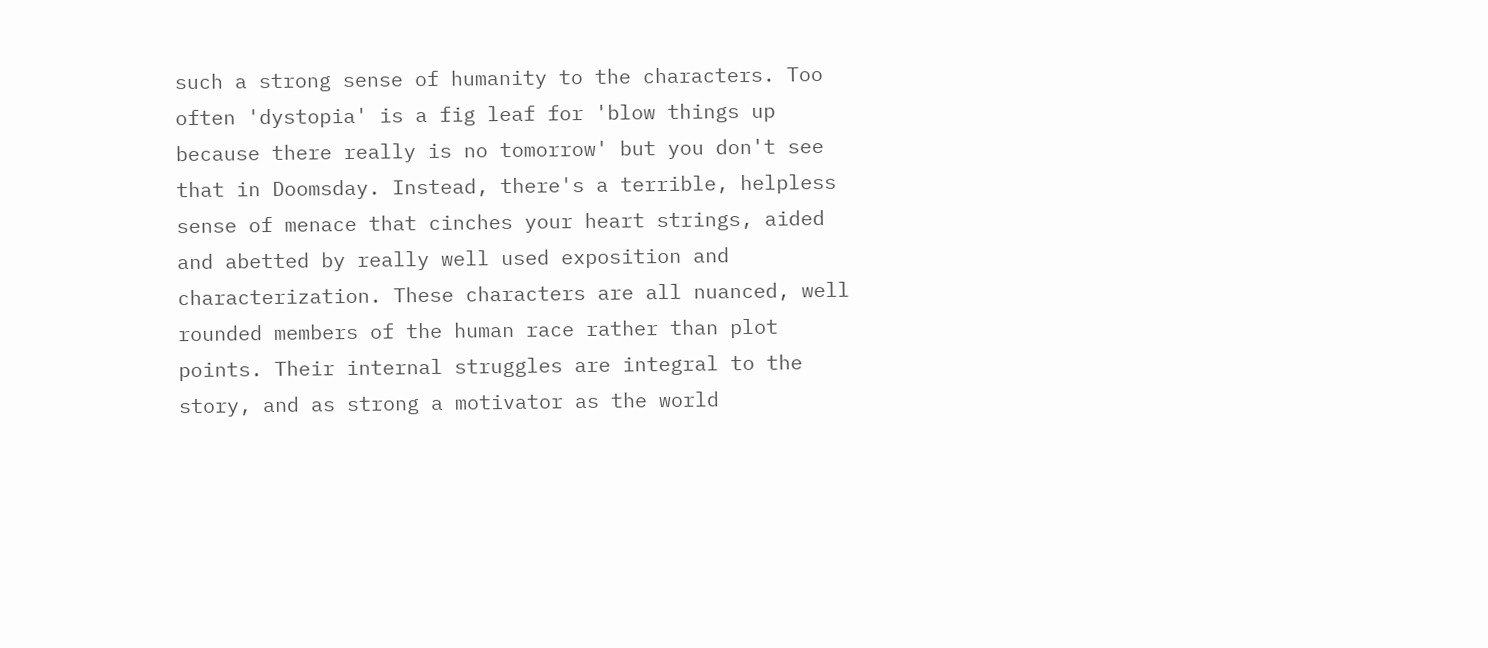such a strong sense of humanity to the characters. Too often 'dystopia' is a fig leaf for 'blow things up because there really is no tomorrow' but you don't see that in Doomsday. Instead, there's a terrible, helpless sense of menace that cinches your heart strings, aided and abetted by really well used exposition and characterization. These characters are all nuanced, well rounded members of the human race rather than plot points. Their internal struggles are integral to the story, and as strong a motivator as the world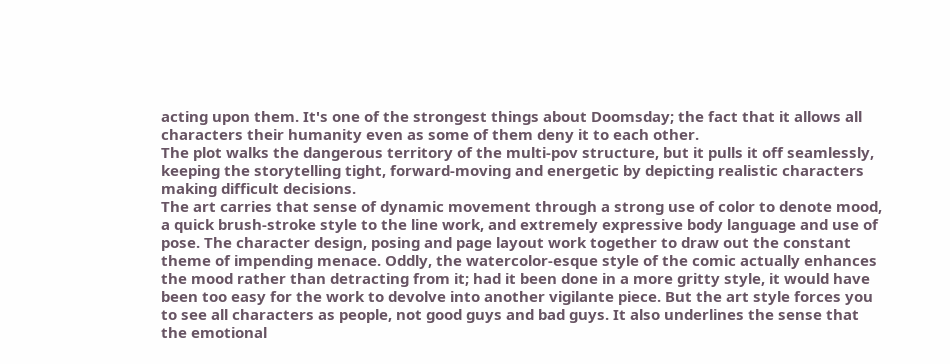acting upon them. It's one of the strongest things about Doomsday; the fact that it allows all characters their humanity even as some of them deny it to each other.
The plot walks the dangerous territory of the multi-pov structure, but it pulls it off seamlessly, keeping the storytelling tight, forward-moving and energetic by depicting realistic characters making difficult decisions.
The art carries that sense of dynamic movement through a strong use of color to denote mood, a quick brush-stroke style to the line work, and extremely expressive body language and use of pose. The character design, posing and page layout work together to draw out the constant theme of impending menace. Oddly, the watercolor-esque style of the comic actually enhances the mood rather than detracting from it; had it been done in a more gritty style, it would have been too easy for the work to devolve into another vigilante piece. But the art style forces you to see all characters as people, not good guys and bad guys. It also underlines the sense that the emotional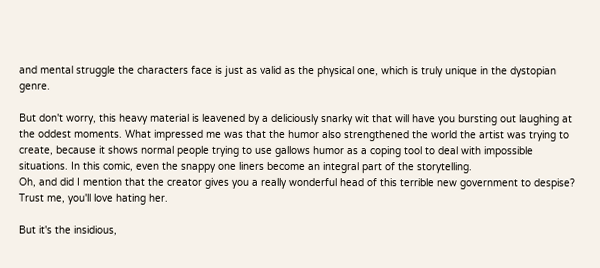and mental struggle the characters face is just as valid as the physical one, which is truly unique in the dystopian genre.

But don't worry, this heavy material is leavened by a deliciously snarky wit that will have you bursting out laughing at the oddest moments. What impressed me was that the humor also strengthened the world the artist was trying to create, because it shows normal people trying to use gallows humor as a coping tool to deal with impossible situations. In this comic, even the snappy one liners become an integral part of the storytelling.
Oh, and did I mention that the creator gives you a really wonderful head of this terrible new government to despise? Trust me, you'll love hating her.

But it's the insidious,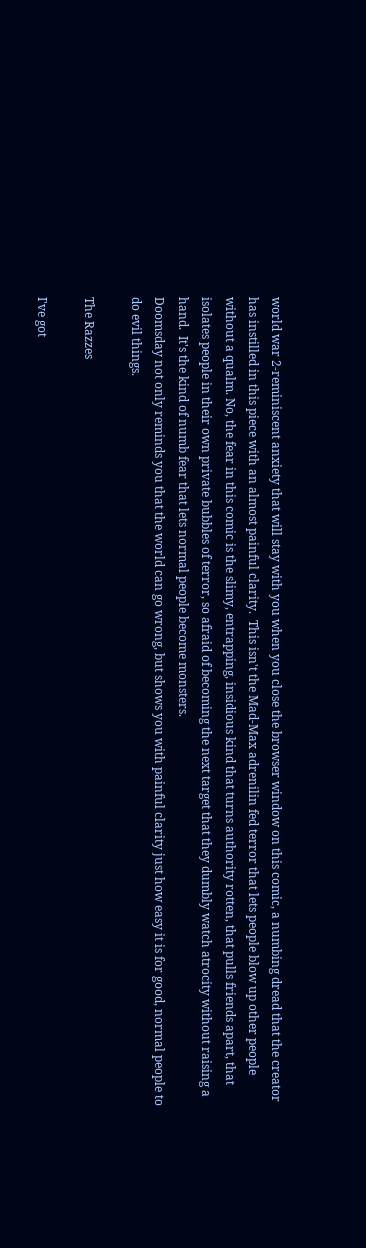world war 2-reminiscent anxiety that will stay with you when you close the browser window on this comic, a numbing dread that the creator has instilled in this piece with an almost painful clarity.  This isn't the Mad-Max adrenilin fed terror that lets people blow up other people without a qualm. No, the fear in this comic is the slimy, entrapping, insidious kind that turns authority rotten, that pulls friends apart, that isolates people in their own private bubbles of terror, so afraid of becoming the next target that they dumbly watch atrocity without raising a hand.  It's the kind of numb fear that lets normal people become monsters.
Doomsday not only reminds you that the world can go wrong, but shows you with painful clarity just how easy it is for good, normal people to do evil things.

The Razzes

I've got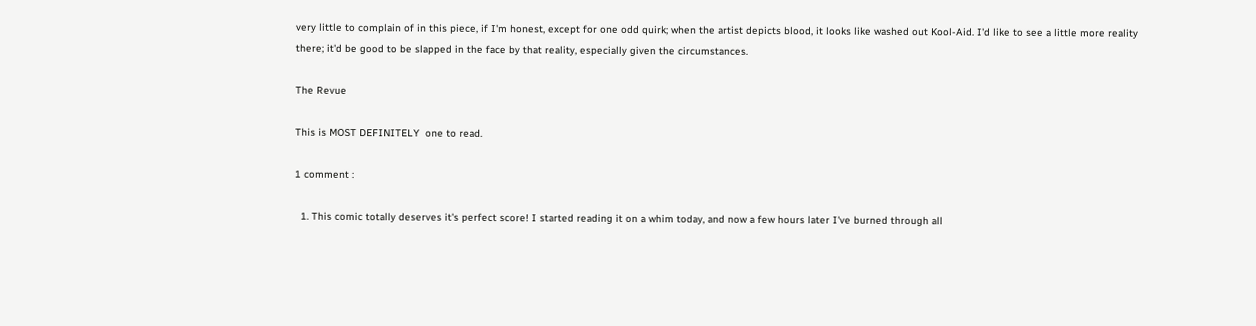very little to complain of in this piece, if I'm honest, except for one odd quirk; when the artist depicts blood, it looks like washed out Kool-Aid. I'd like to see a little more reality there; it'd be good to be slapped in the face by that reality, especially given the circumstances.

The Revue

This is MOST DEFINITELY  one to read.

1 comment :

  1. This comic totally deserves it's perfect score! I started reading it on a whim today, and now a few hours later I've burned through all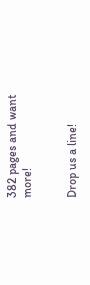382 pages and want more!


Drop us a line!